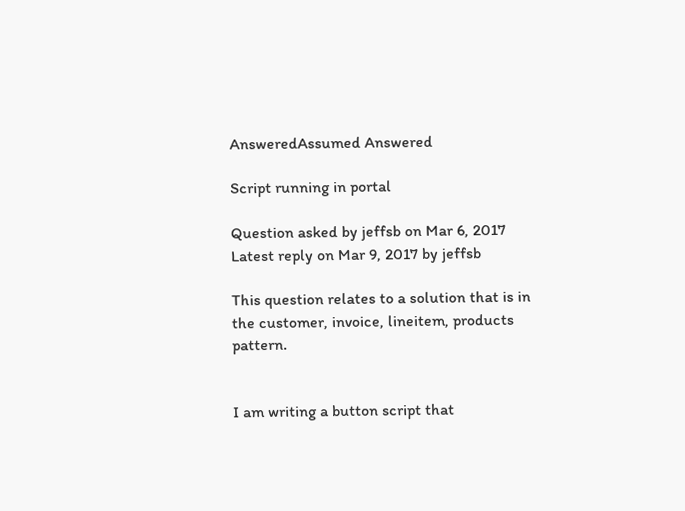AnsweredAssumed Answered

Script running in portal

Question asked by jeffsb on Mar 6, 2017
Latest reply on Mar 9, 2017 by jeffsb

This question relates to a solution that is in the customer, invoice, lineitem, products pattern.


I am writing a button script that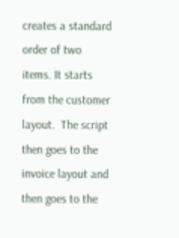creates a standard order of two items. It starts from the customer layout.  The script then goes to the invoice layout and then goes to the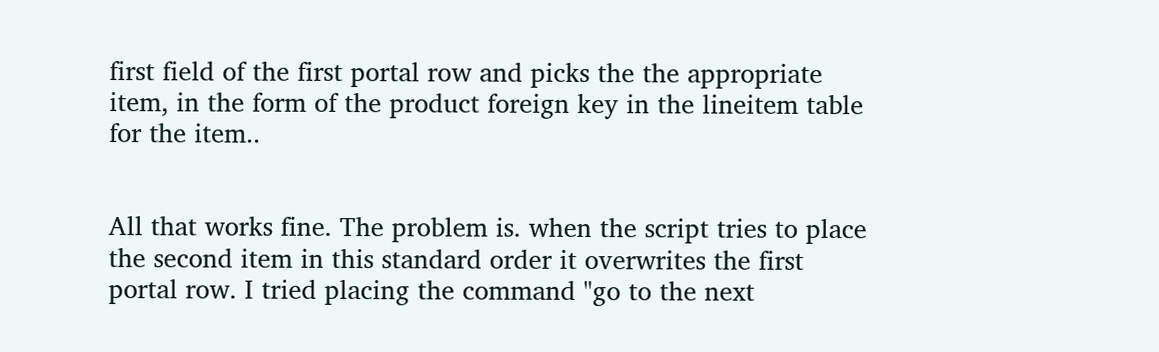first field of the first portal row and picks the the appropriate item, in the form of the product foreign key in the lineitem table for the item..


All that works fine. The problem is. when the script tries to place the second item in this standard order it overwrites the first portal row. I tried placing the command "go to the next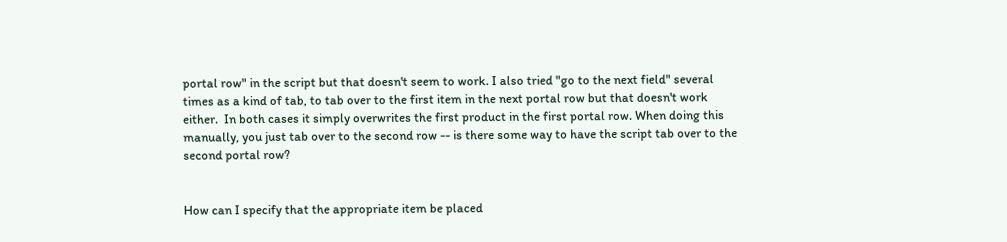portal row" in the script but that doesn't seem to work. I also tried "go to the next field" several times as a kind of tab, to tab over to the first item in the next portal row but that doesn't work either.  In both cases it simply overwrites the first product in the first portal row. When doing this manually, you just tab over to the second row -- is there some way to have the script tab over to the second portal row?


How can I specify that the appropriate item be placed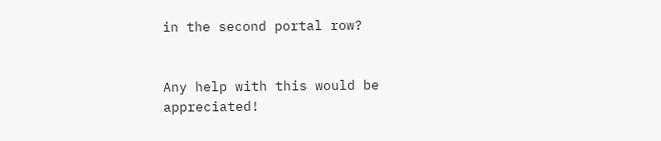in the second portal row?


Any help with this would be appreciated!